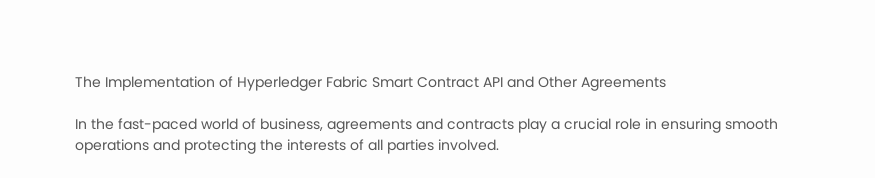The Implementation of Hyperledger Fabric Smart Contract API and Other Agreements

In the fast-paced world of business, agreements and contracts play a crucial role in ensuring smooth operations and protecting the interests of all parties involved.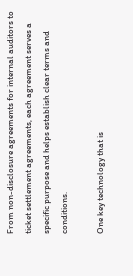From non-disclosure agreements for internal auditors to ticket settlement agreements, each agreement serves a specific purpose and helps establish clear terms and conditions.

One key technology that is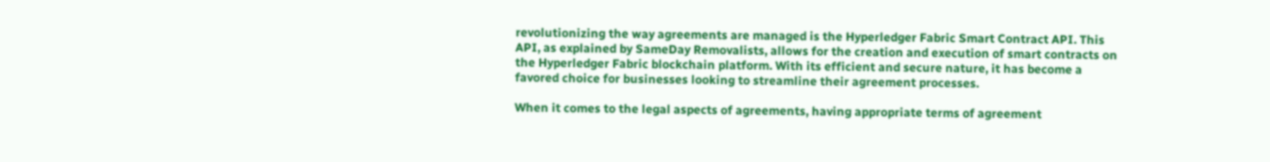revolutionizing the way agreements are managed is the Hyperledger Fabric Smart Contract API. This API, as explained by SameDay Removalists, allows for the creation and execution of smart contracts on the Hyperledger Fabric blockchain platform. With its efficient and secure nature, it has become a favored choice for businesses looking to streamline their agreement processes.

When it comes to the legal aspects of agreements, having appropriate terms of agreement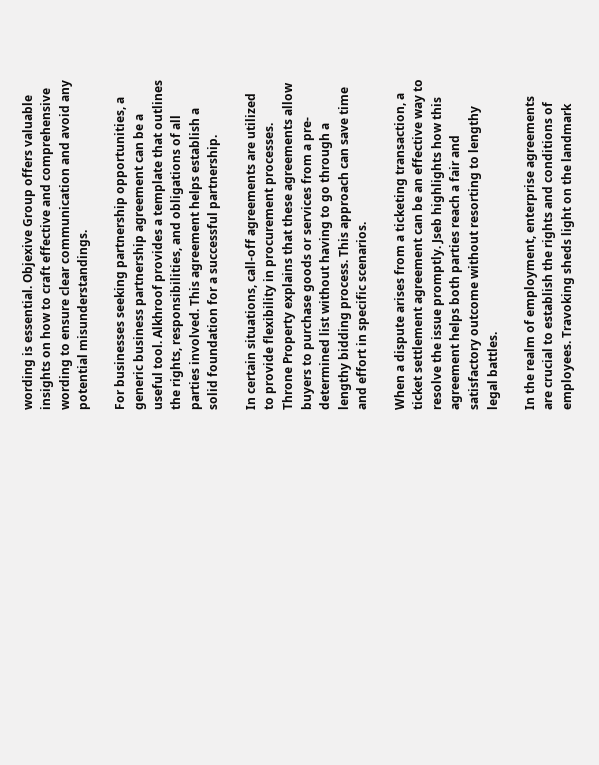wording is essential. Objexive Group offers valuable insights on how to craft effective and comprehensive wording to ensure clear communication and avoid any potential misunderstandings.

For businesses seeking partnership opportunities, a generic business partnership agreement can be a useful tool. Alkhroof provides a template that outlines the rights, responsibilities, and obligations of all parties involved. This agreement helps establish a solid foundation for a successful partnership.

In certain situations, call-off agreements are utilized to provide flexibility in procurement processes. Throne Property explains that these agreements allow buyers to purchase goods or services from a pre-determined list without having to go through a lengthy bidding process. This approach can save time and effort in specific scenarios.

When a dispute arises from a ticketing transaction, a ticket settlement agreement can be an effective way to resolve the issue promptly. Jseb highlights how this agreement helps both parties reach a fair and satisfactory outcome without resorting to lengthy legal battles.

In the realm of employment, enterprise agreements are crucial to establish the rights and conditions of employees. Travoking sheds light on the landmark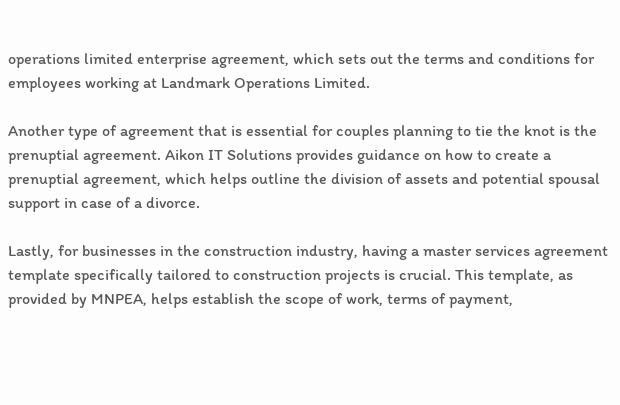operations limited enterprise agreement, which sets out the terms and conditions for employees working at Landmark Operations Limited.

Another type of agreement that is essential for couples planning to tie the knot is the prenuptial agreement. Aikon IT Solutions provides guidance on how to create a prenuptial agreement, which helps outline the division of assets and potential spousal support in case of a divorce.

Lastly, for businesses in the construction industry, having a master services agreement template specifically tailored to construction projects is crucial. This template, as provided by MNPEA, helps establish the scope of work, terms of payment,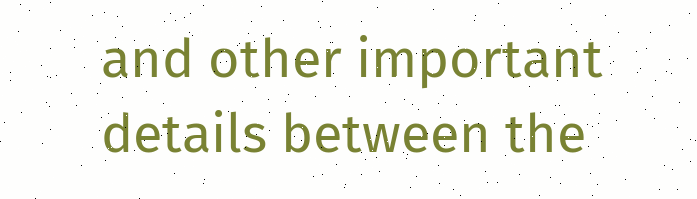and other important details between the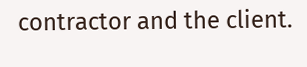contractor and the client.